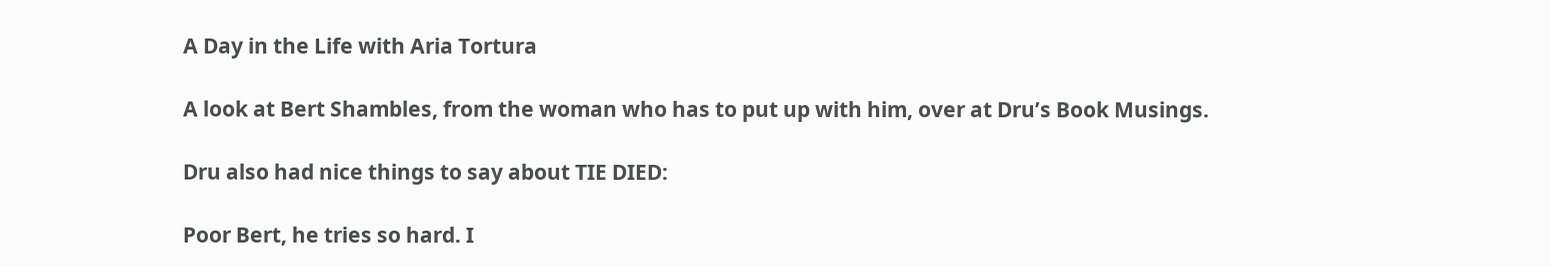A Day in the Life with Aria Tortura

A look at Bert Shambles, from the woman who has to put up with him, over at Dru’s Book Musings.

Dru also had nice things to say about TIE DIED:

Poor Bert, he tries so hard. I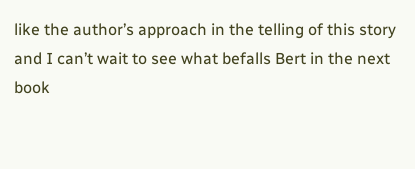like the author’s approach in the telling of this story and I can’t wait to see what befalls Bert in the next book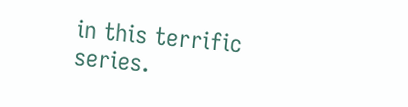in this terrific series.